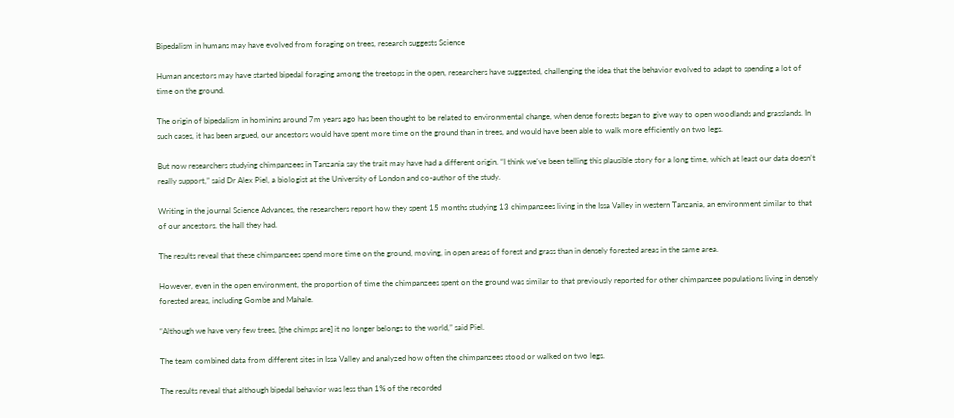Bipedalism in humans may have evolved from foraging on trees, research suggests Science

Human ancestors may have started bipedal foraging among the treetops in the open, researchers have suggested, challenging the idea that the behavior evolved to adapt to spending a lot of time on the ground.

The origin of bipedalism in hominins around 7m years ago has been thought to be related to environmental change, when dense forests began to give way to open woodlands and grasslands. In such cases, it has been argued, our ancestors would have spent more time on the ground than in trees, and would have been able to walk more efficiently on two legs.

But now researchers studying chimpanzees in Tanzania say the trait may have had a different origin. “I think we’ve been telling this plausible story for a long time, which at least our data doesn’t really support,” said Dr Alex Piel, a biologist at the University of London and co-author of the study.

Writing in the journal Science Advances, the researchers report how they spent 15 months studying 13 chimpanzees living in the Issa Valley in western Tanzania, an environment similar to that of our ancestors. the hall they had.

The results reveal that these chimpanzees spend more time on the ground, moving, in open areas of forest and grass than in densely forested areas in the same area.

However, even in the open environment, the proportion of time the chimpanzees spent on the ground was similar to that previously reported for other chimpanzee populations living in densely forested areas, including Gombe and Mahale.

“Although we have very few trees, [the chimps are] it no longer belongs to the world,” said Piel.

The team combined data from different sites in Issa Valley and analyzed how often the chimpanzees stood or walked on two legs.

The results reveal that although bipedal behavior was less than 1% of the recorded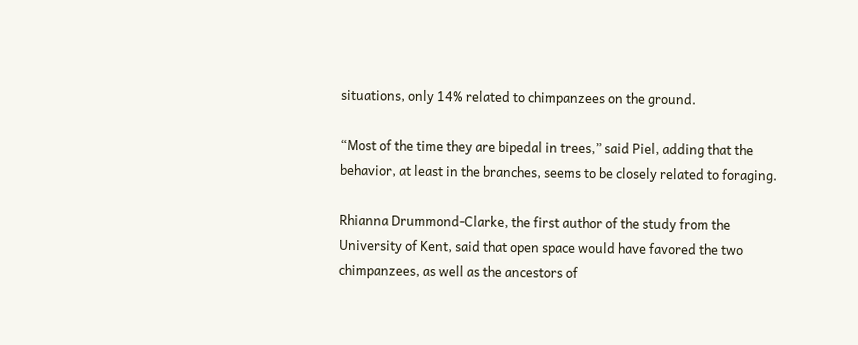situations, only 14% related to chimpanzees on the ground.

“Most of the time they are bipedal in trees,” said Piel, adding that the behavior, at least in the branches, seems to be closely related to foraging.

Rhianna Drummond-Clarke, the first author of the study from the University of Kent, said that open space would have favored the two chimpanzees, as well as the ancestors of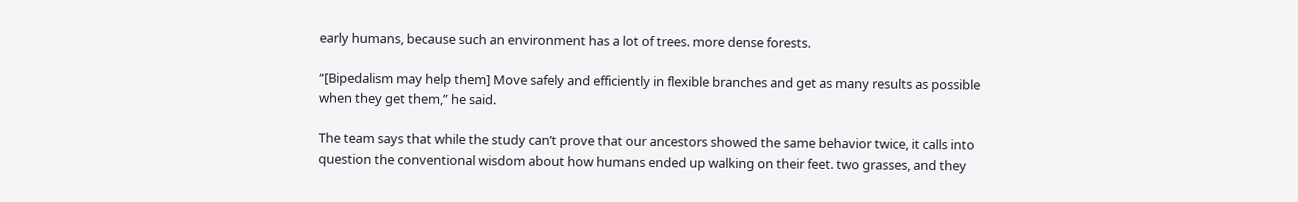early humans, because such an environment has a lot of trees. more dense forests.

“[Bipedalism may help them] Move safely and efficiently in flexible branches and get as many results as possible when they get them,” he said.

The team says that while the study can’t prove that our ancestors showed the same behavior twice, it calls into question the conventional wisdom about how humans ended up walking on their feet. two grasses, and they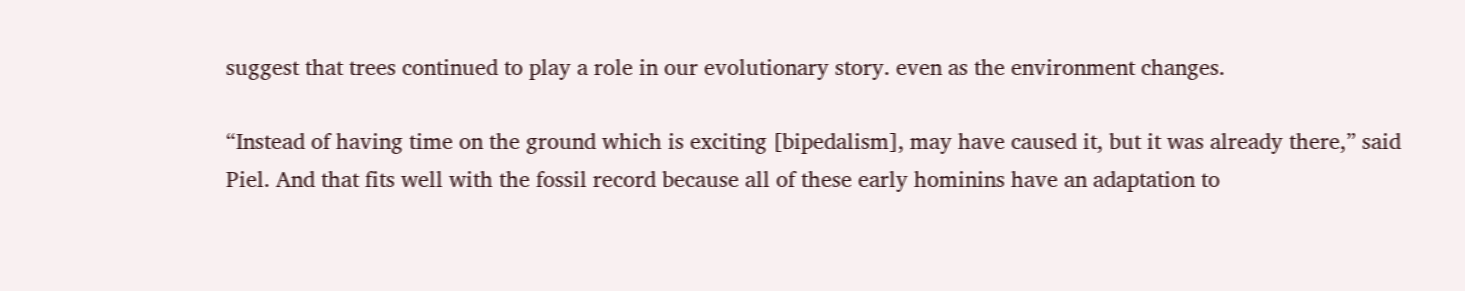suggest that trees continued to play a role in our evolutionary story. even as the environment changes.

“Instead of having time on the ground which is exciting [bipedalism], may have caused it, but it was already there,” said Piel. And that fits well with the fossil record because all of these early hominins have an adaptation to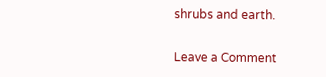shrubs and earth.

Leave a Comment